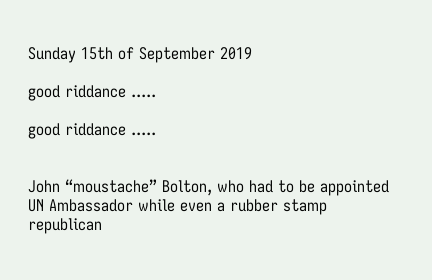Sunday 15th of September 2019

good riddance .....

good riddance .....


John “moustache” Bolton, who had to be appointed UN Ambassador while even a rubber stamp republican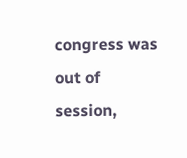congress was out of session,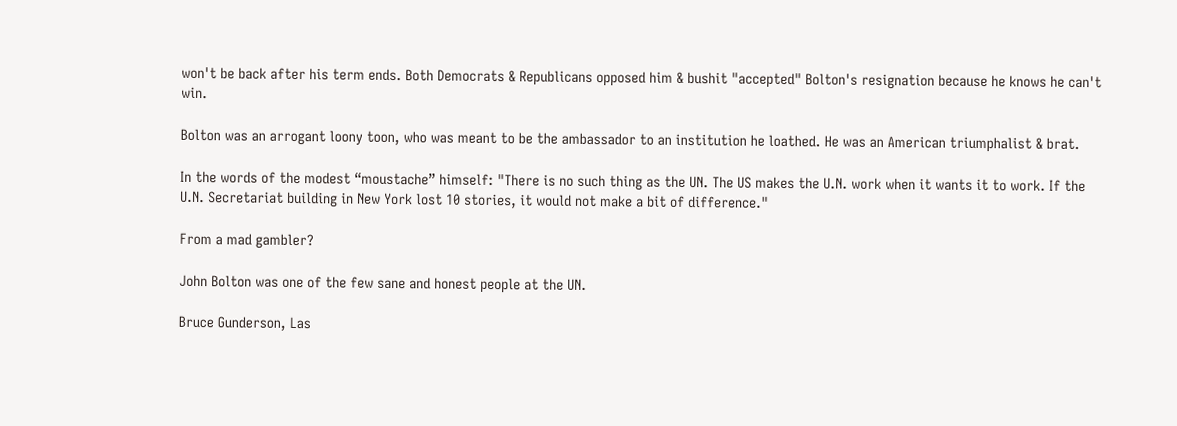won't be back after his term ends. Both Democrats & Republicans opposed him & bushit "accepted" Bolton's resignation because he knows he can't win.

Bolton was an arrogant loony toon, who was meant to be the ambassador to an institution he loathed. He was an American triumphalist & brat.

In the words of the modest “moustache” himself: "There is no such thing as the UN. The US makes the U.N. work when it wants it to work. If the U.N. Secretariat building in New York lost 10 stories, it would not make a bit of difference."

From a mad gambler?

John Bolton was one of the few sane and honest people at the UN.

Bruce Gunderson, Las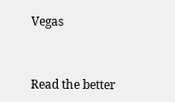Vegas


Read the better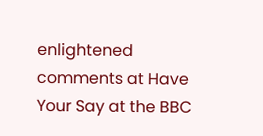enlightened comments at Have Your Say at the BBC